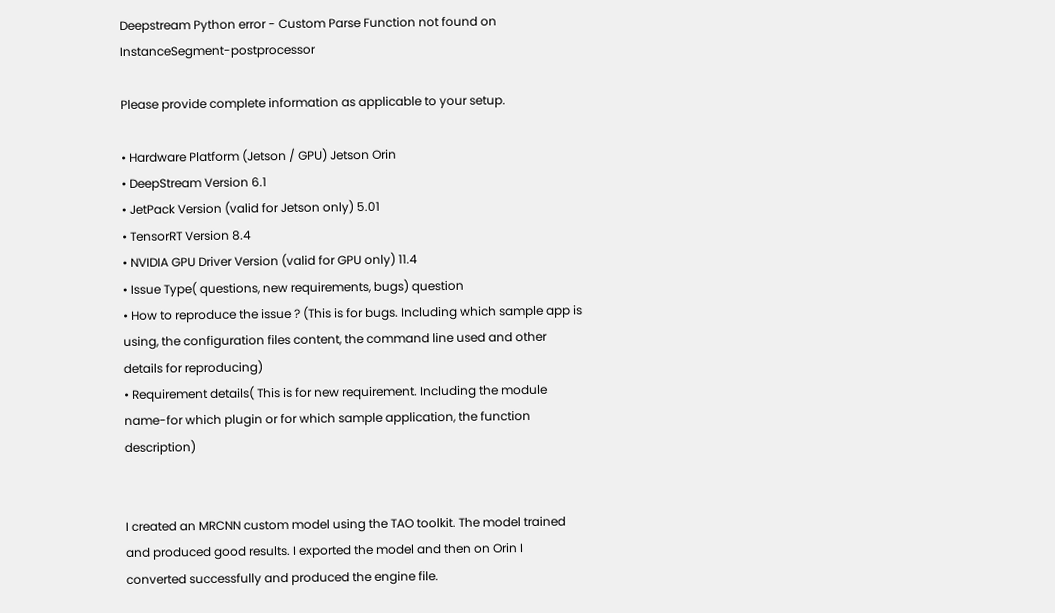Deepstream Python error - Custom Parse Function not found on InstanceSegment-postprocessor

Please provide complete information as applicable to your setup.

• Hardware Platform (Jetson / GPU) Jetson Orin
• DeepStream Version 6.1
• JetPack Version (valid for Jetson only) 5.01
• TensorRT Version 8.4
• NVIDIA GPU Driver Version (valid for GPU only) 11.4
• Issue Type( questions, new requirements, bugs) question
• How to reproduce the issue ? (This is for bugs. Including which sample app is using, the configuration files content, the command line used and other details for reproducing)
• Requirement details( This is for new requirement. Including the module name-for which plugin or for which sample application, the function description)


I created an MRCNN custom model using the TAO toolkit. The model trained and produced good results. I exported the model and then on Orin I converted successfully and produced the engine file.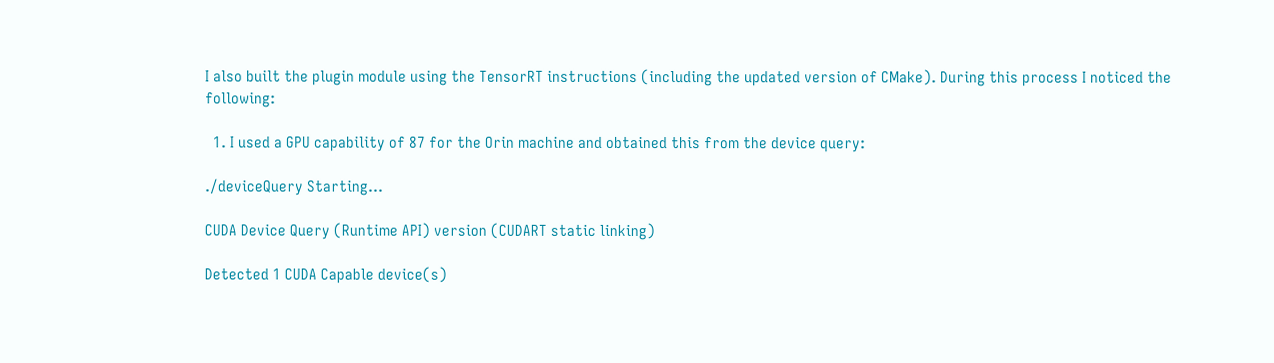I also built the plugin module using the TensorRT instructions (including the updated version of CMake). During this process I noticed the following:

  1. I used a GPU capability of 87 for the Orin machine and obtained this from the device query:

./deviceQuery Starting…

CUDA Device Query (Runtime API) version (CUDART static linking)

Detected 1 CUDA Capable device(s)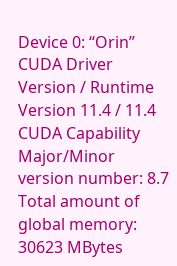Device 0: “Orin”
CUDA Driver Version / Runtime Version 11.4 / 11.4
CUDA Capability Major/Minor version number: 8.7
Total amount of global memory: 30623 MBytes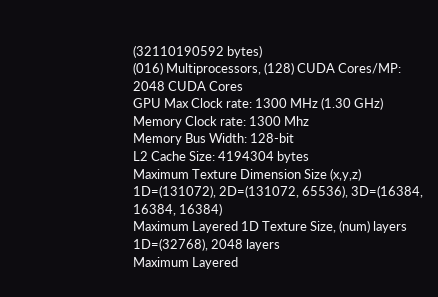(32110190592 bytes)
(016) Multiprocessors, (128) CUDA Cores/MP: 2048 CUDA Cores
GPU Max Clock rate: 1300 MHz (1.30 GHz)
Memory Clock rate: 1300 Mhz
Memory Bus Width: 128-bit
L2 Cache Size: 4194304 bytes
Maximum Texture Dimension Size (x,y,z) 1D=(131072), 2D=(131072, 65536), 3D=(16384, 16384, 16384)
Maximum Layered 1D Texture Size, (num) layers 1D=(32768), 2048 layers
Maximum Layered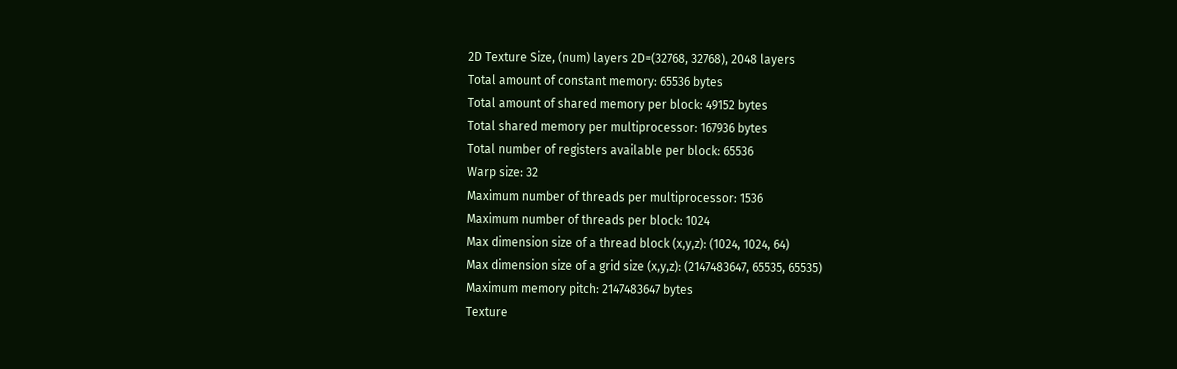2D Texture Size, (num) layers 2D=(32768, 32768), 2048 layers
Total amount of constant memory: 65536 bytes
Total amount of shared memory per block: 49152 bytes
Total shared memory per multiprocessor: 167936 bytes
Total number of registers available per block: 65536
Warp size: 32
Maximum number of threads per multiprocessor: 1536
Maximum number of threads per block: 1024
Max dimension size of a thread block (x,y,z): (1024, 1024, 64)
Max dimension size of a grid size (x,y,z): (2147483647, 65535, 65535)
Maximum memory pitch: 2147483647 bytes
Texture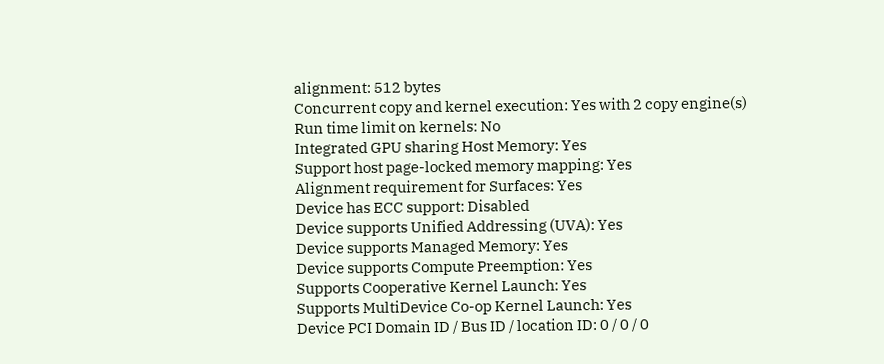alignment: 512 bytes
Concurrent copy and kernel execution: Yes with 2 copy engine(s)
Run time limit on kernels: No
Integrated GPU sharing Host Memory: Yes
Support host page-locked memory mapping: Yes
Alignment requirement for Surfaces: Yes
Device has ECC support: Disabled
Device supports Unified Addressing (UVA): Yes
Device supports Managed Memory: Yes
Device supports Compute Preemption: Yes
Supports Cooperative Kernel Launch: Yes
Supports MultiDevice Co-op Kernel Launch: Yes
Device PCI Domain ID / Bus ID / location ID: 0 / 0 / 0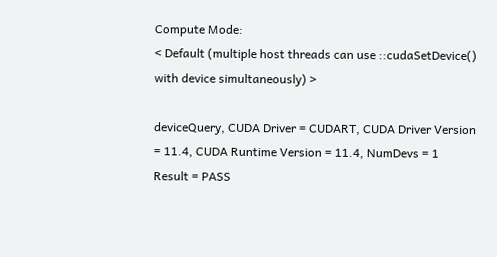Compute Mode:
< Default (multiple host threads can use ::cudaSetDevice() with device simultaneously) >

deviceQuery, CUDA Driver = CUDART, CUDA Driver Version = 11.4, CUDA Runtime Version = 11.4, NumDevs = 1
Result = PASS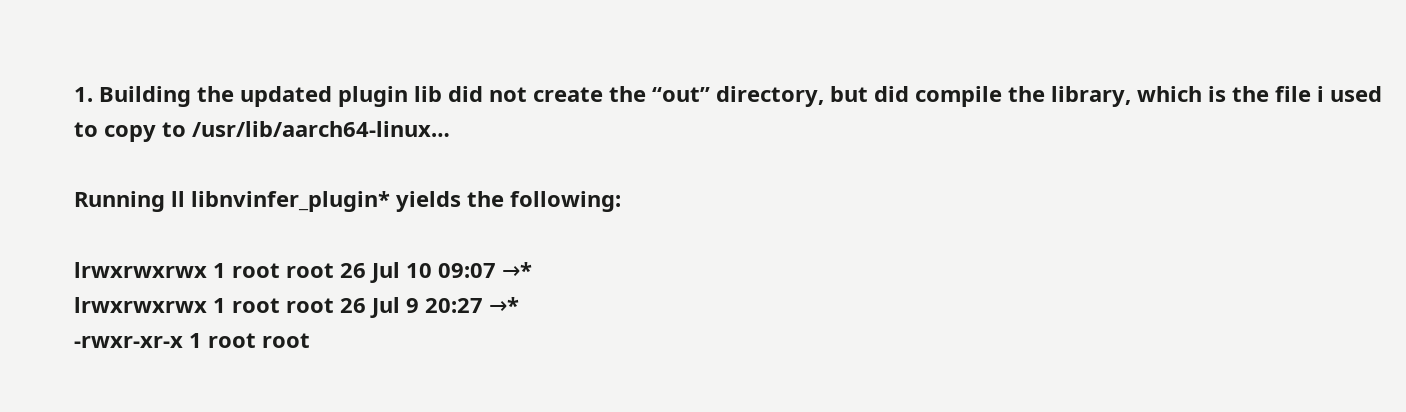1. Building the updated plugin lib did not create the “out” directory, but did compile the library, which is the file i used to copy to /usr/lib/aarch64-linux…

Running ll libnvinfer_plugin* yields the following:

lrwxrwxrwx 1 root root 26 Jul 10 09:07 →*
lrwxrwxrwx 1 root root 26 Jul 9 20:27 →*
-rwxr-xr-x 1 root root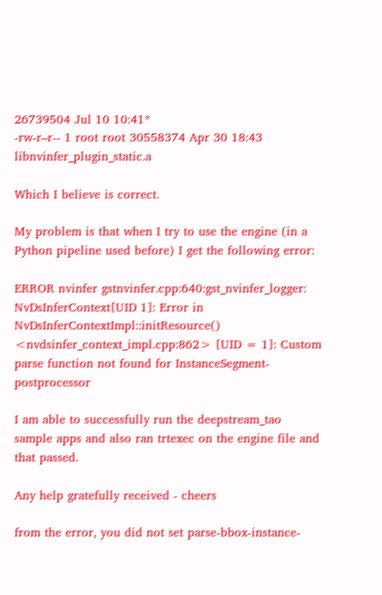26739504 Jul 10 10:41*
-rw-r–r-- 1 root root 30558374 Apr 30 18:43 libnvinfer_plugin_static.a

Which I believe is correct.

My problem is that when I try to use the engine (in a Python pipeline used before) I get the following error:

ERROR nvinfer gstnvinfer.cpp:640:gst_nvinfer_logger: NvDsInferContext[UID 1]: Error in NvDsInferContextImpl::initResource() <nvdsinfer_context_impl.cpp:862> [UID = 1]: Custom parse function not found for InstanceSegment-postprocessor

I am able to successfully run the deepstream_tao sample apps and also ran trtexec on the engine file and that passed.

Any help gratefully received - cheers

from the error, you did not set parse-bbox-instance-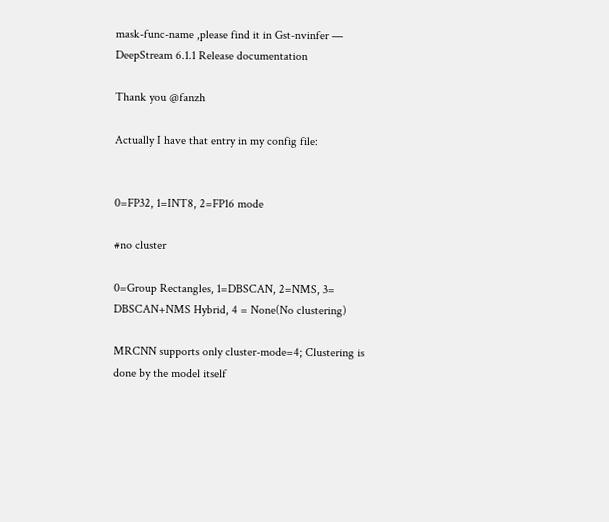mask-func-name ,please find it in Gst-nvinfer — DeepStream 6.1.1 Release documentation

Thank you @fanzh

Actually I have that entry in my config file:


0=FP32, 1=INT8, 2=FP16 mode

#no cluster

0=Group Rectangles, 1=DBSCAN, 2=NMS, 3= DBSCAN+NMS Hybrid, 4 = None(No clustering)

MRCNN supports only cluster-mode=4; Clustering is done by the model itself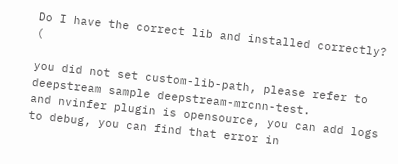Do I have the correct lib and installed correctly? (

you did not set custom-lib-path, please refer to deepstream sample deepstream-mrcnn-test.
and nvinfer plugin is opensource, you can add logs to debug, you can find that error in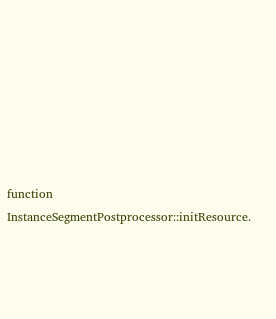function InstanceSegmentPostprocessor::initResource.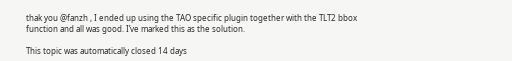thak you @fanzh , I ended up using the TAO specific plugin together with the TLT2 bbox function and all was good. I’ve marked this as the solution.

This topic was automatically closed 14 days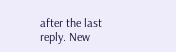after the last reply. New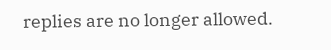replies are no longer allowed.